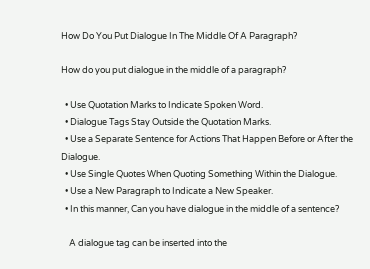How Do You Put Dialogue In The Middle Of A Paragraph?

How do you put dialogue in the middle of a paragraph?

  • Use Quotation Marks to Indicate Spoken Word.
  • Dialogue Tags Stay Outside the Quotation Marks.
  • Use a Separate Sentence for Actions That Happen Before or After the Dialogue.
  • Use Single Quotes When Quoting Something Within the Dialogue.
  • Use a New Paragraph to Indicate a New Speaker.
  • In this manner, Can you have dialogue in the middle of a sentence?

    A dialogue tag can be inserted into the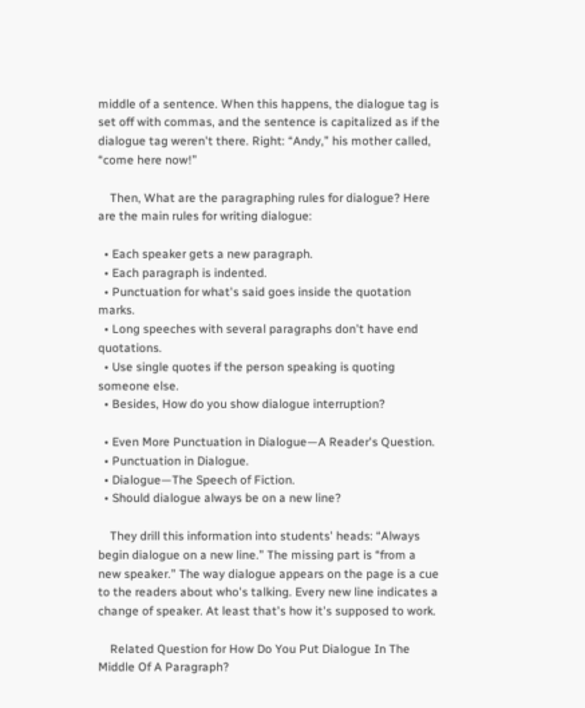middle of a sentence. When this happens, the dialogue tag is set off with commas, and the sentence is capitalized as if the dialogue tag weren't there. Right: “Andy,” his mother called, “come here now!”

    Then, What are the paragraphing rules for dialogue? Here are the main rules for writing dialogue:

  • Each speaker gets a new paragraph.
  • Each paragraph is indented.
  • Punctuation for what's said goes inside the quotation marks.
  • Long speeches with several paragraphs don't have end quotations.
  • Use single quotes if the person speaking is quoting someone else.
  • Besides, How do you show dialogue interruption?

  • Even More Punctuation in Dialogue—A Reader's Question.
  • Punctuation in Dialogue.
  • Dialogue—The Speech of Fiction.
  • Should dialogue always be on a new line?

    They drill this information into students' heads: “Always begin dialogue on a new line.” The missing part is “from a new speaker.” The way dialogue appears on the page is a cue to the readers about who's talking. Every new line indicates a change of speaker. At least that's how it's supposed to work.

    Related Question for How Do You Put Dialogue In The Middle Of A Paragraph?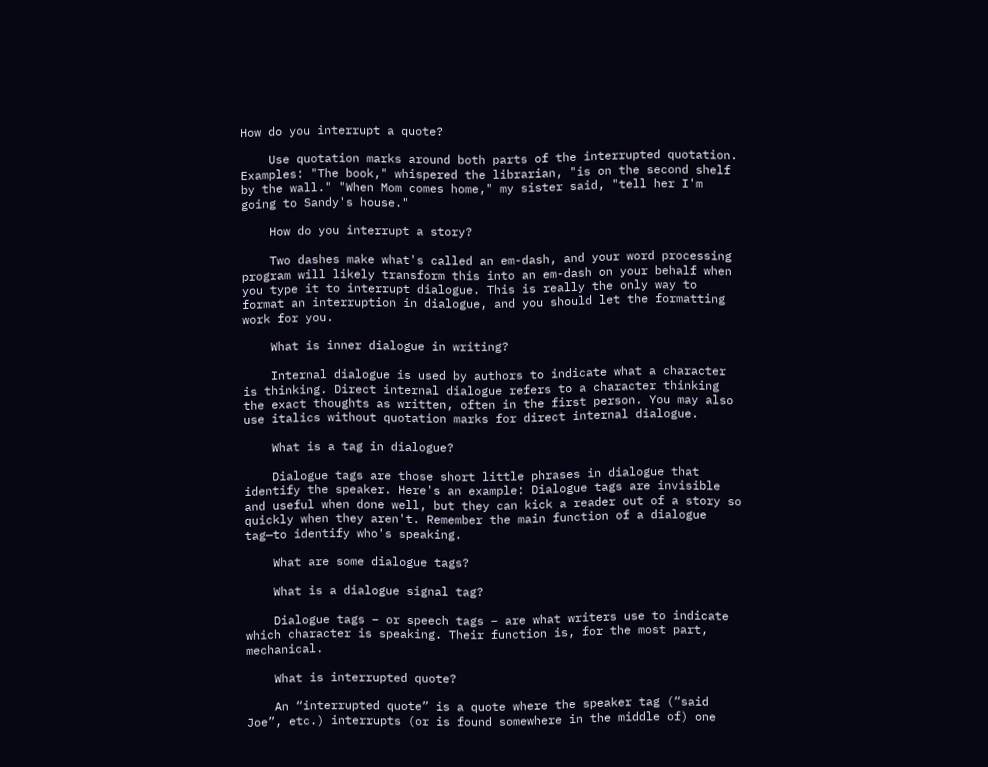How do you interrupt a quote?

    Use quotation marks around both parts of the interrupted quotation. Examples: "The book," whispered the librarian, "is on the second shelf by the wall." "When Mom comes home," my sister said, "tell her I'm going to Sandy's house."

    How do you interrupt a story?

    Two dashes make what's called an em-dash, and your word processing program will likely transform this into an em-dash on your behalf when you type it to interrupt dialogue. This is really the only way to format an interruption in dialogue, and you should let the formatting work for you.

    What is inner dialogue in writing?

    Internal dialogue is used by authors to indicate what a character is thinking. Direct internal dialogue refers to a character thinking the exact thoughts as written, often in the first person. You may also use italics without quotation marks for direct internal dialogue.

    What is a tag in dialogue?

    Dialogue tags are those short little phrases in dialogue that identify the speaker. Here's an example: Dialogue tags are invisible and useful when done well, but they can kick a reader out of a story so quickly when they aren't. Remember the main function of a dialogue tag—to identify who's speaking.

    What are some dialogue tags?

    What is a dialogue signal tag?

    Dialogue tags – or speech tags – are what writers use to indicate which character is speaking. Their function is, for the most part, mechanical.

    What is interrupted quote?

    An “interrupted quote” is a quote where the speaker tag (“said Joe”, etc.) interrupts (or is found somewhere in the middle of) one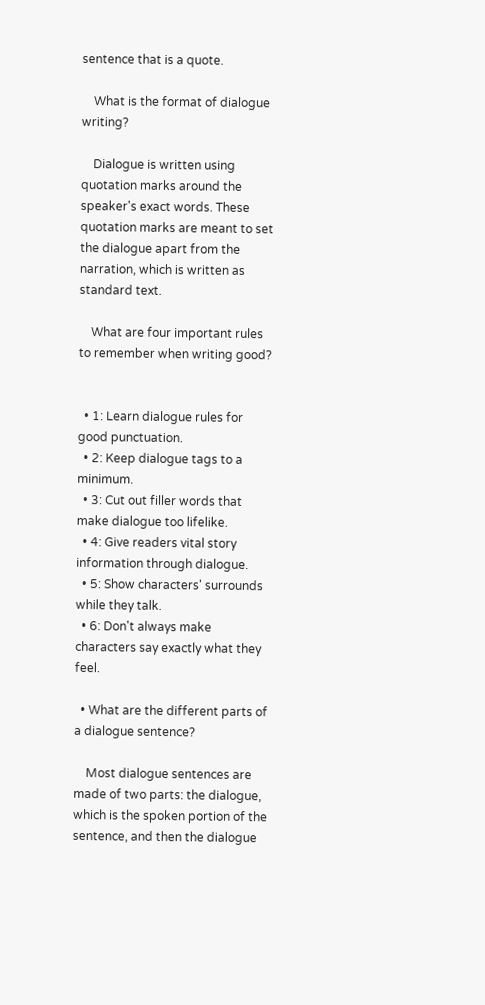sentence that is a quote.

    What is the format of dialogue writing?

    Dialogue is written using quotation marks around the speaker's exact words. These quotation marks are meant to set the dialogue apart from the narration, which is written as standard text.

    What are four important rules to remember when writing good?


  • 1: Learn dialogue rules for good punctuation.
  • 2: Keep dialogue tags to a minimum.
  • 3: Cut out filler words that make dialogue too lifelike.
  • 4: Give readers vital story information through dialogue.
  • 5: Show characters' surrounds while they talk.
  • 6: Don't always make characters say exactly what they feel.

  • What are the different parts of a dialogue sentence?

    Most dialogue sentences are made of two parts: the dialogue, which is the spoken portion of the sentence, and then the dialogue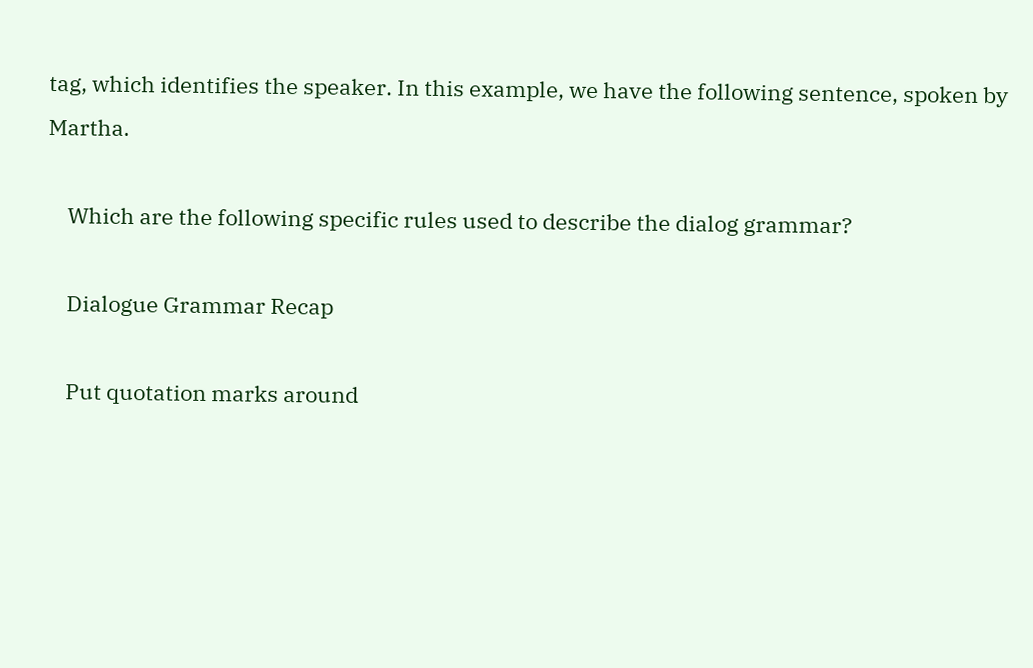tag, which identifies the speaker. In this example, we have the following sentence, spoken by Martha.

    Which are the following specific rules used to describe the dialog grammar?

    Dialogue Grammar Recap

    Put quotation marks around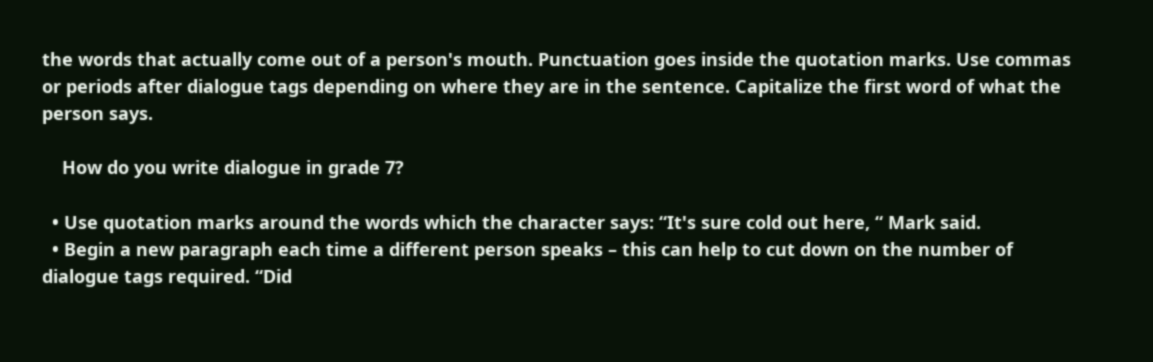the words that actually come out of a person's mouth. Punctuation goes inside the quotation marks. Use commas or periods after dialogue tags depending on where they are in the sentence. Capitalize the first word of what the person says.

    How do you write dialogue in grade 7?

  • Use quotation marks around the words which the character says: “It's sure cold out here, “ Mark said.
  • Begin a new paragraph each time a different person speaks – this can help to cut down on the number of dialogue tags required. “Did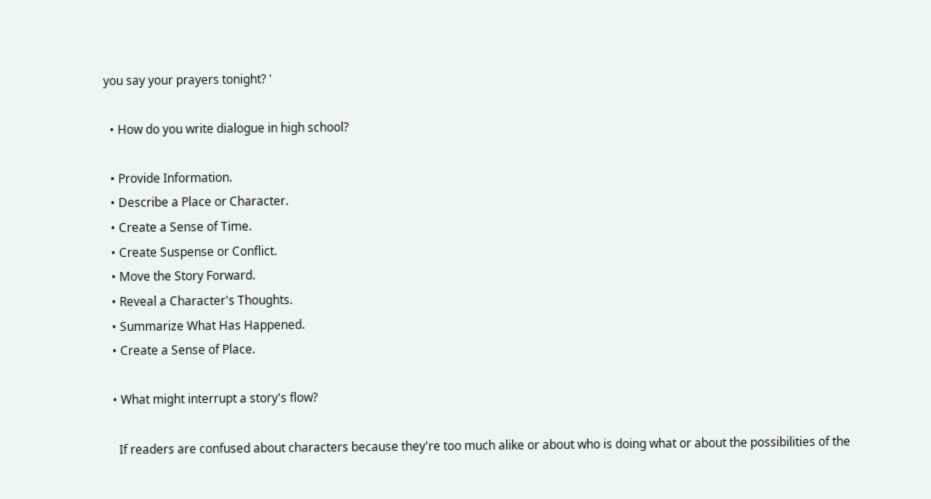you say your prayers tonight? '

  • How do you write dialogue in high school?

  • Provide Information.
  • Describe a Place or Character.
  • Create a Sense of Time.
  • Create Suspense or Conflict.
  • Move the Story Forward.
  • Reveal a Character's Thoughts.
  • Summarize What Has Happened.
  • Create a Sense of Place.

  • What might interrupt a story's flow?

    If readers are confused about characters because they're too much alike or about who is doing what or about the possibilities of the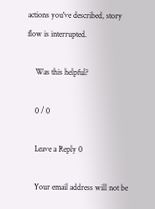actions you've described, story flow is interrupted.

    Was this helpful?

    0 / 0

    Leave a Reply 0

    Your email address will not be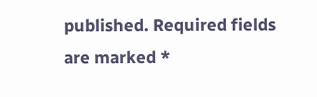published. Required fields are marked *